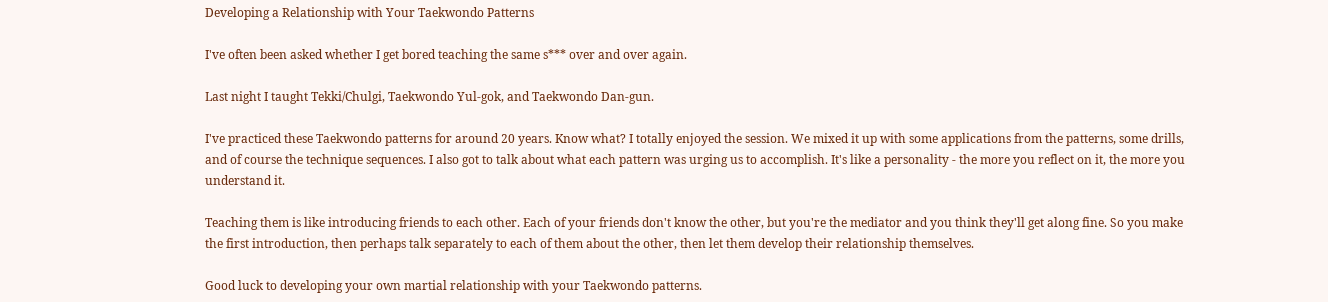Developing a Relationship with Your Taekwondo Patterns

I've often been asked whether I get bored teaching the same s*** over and over again.

Last night I taught Tekki/Chulgi, Taekwondo Yul-gok, and Taekwondo Dan-gun.

I've practiced these Taekwondo patterns for around 20 years. Know what? I totally enjoyed the session. We mixed it up with some applications from the patterns, some drills, and of course the technique sequences. I also got to talk about what each pattern was urging us to accomplish. It's like a personality - the more you reflect on it, the more you understand it.

Teaching them is like introducing friends to each other. Each of your friends don't know the other, but you're the mediator and you think they'll get along fine. So you make the first introduction, then perhaps talk separately to each of them about the other, then let them develop their relationship themselves.

Good luck to developing your own martial relationship with your Taekwondo patterns.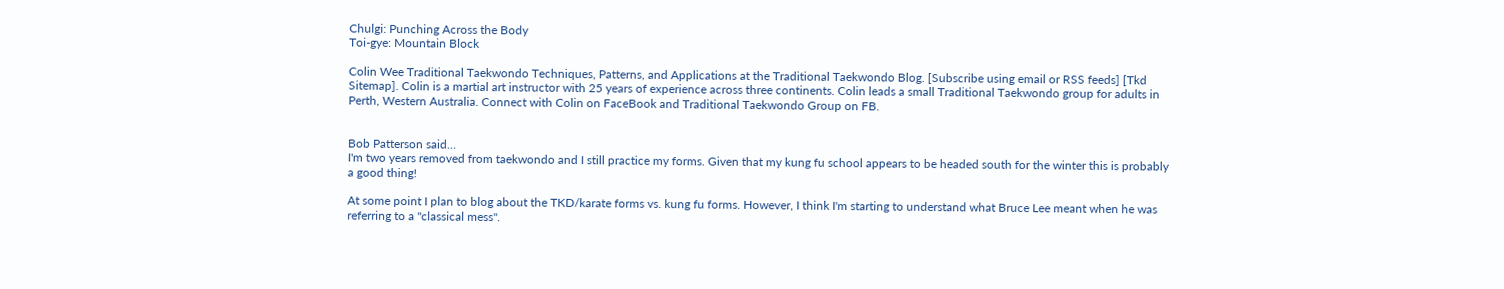Chulgi: Punching Across the Body
Toi-gye: Mountain Block

Colin Wee Traditional Taekwondo Techniques, Patterns, and Applications at the Traditional Taekwondo Blog. [Subscribe using email or RSS feeds] [Tkd Sitemap]. Colin is a martial art instructor with 25 years of experience across three continents. Colin leads a small Traditional Taekwondo group for adults in Perth, Western Australia. Connect with Colin on FaceBook and Traditional Taekwondo Group on FB.


Bob Patterson said…
I'm two years removed from taekwondo and I still practice my forms. Given that my kung fu school appears to be headed south for the winter this is probably a good thing!

At some point I plan to blog about the TKD/karate forms vs. kung fu forms. However, I think I'm starting to understand what Bruce Lee meant when he was referring to a "classical mess".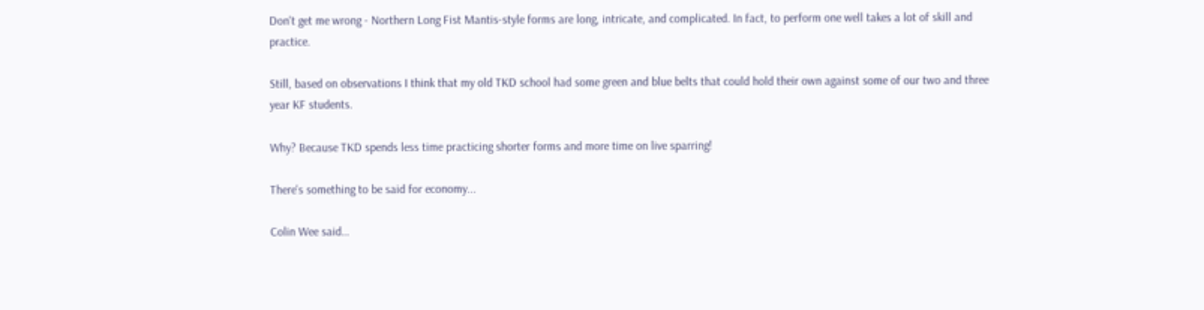Don't get me wrong - Northern Long Fist Mantis-style forms are long, intricate, and complicated. In fact, to perform one well takes a lot of skill and practice.

Still, based on observations I think that my old TKD school had some green and blue belts that could hold their own against some of our two and three year KF students.

Why? Because TKD spends less time practicing shorter forms and more time on live sparring!

There's something to be said for economy...

Colin Wee said…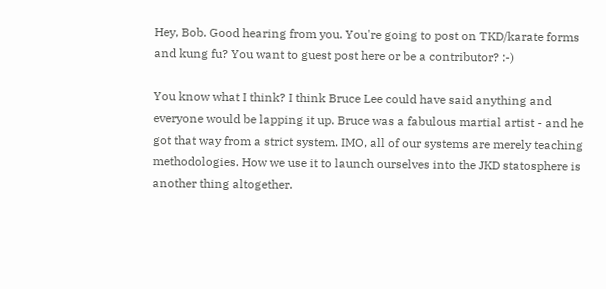Hey, Bob. Good hearing from you. You're going to post on TKD/karate forms and kung fu? You want to guest post here or be a contributor? :-)

You know what I think? I think Bruce Lee could have said anything and everyone would be lapping it up. Bruce was a fabulous martial artist - and he got that way from a strict system. IMO, all of our systems are merely teaching methodologies. How we use it to launch ourselves into the JKD statosphere is another thing altogether.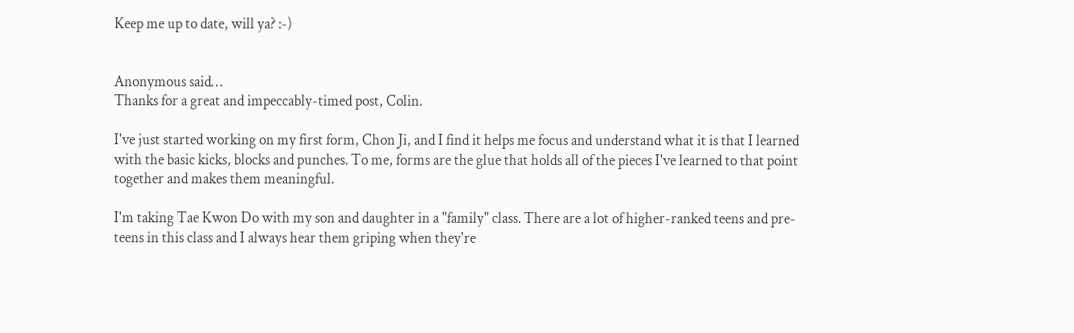Keep me up to date, will ya? :-)


Anonymous said…
Thanks for a great and impeccably-timed post, Colin.

I've just started working on my first form, Chon Ji, and I find it helps me focus and understand what it is that I learned with the basic kicks, blocks and punches. To me, forms are the glue that holds all of the pieces I've learned to that point together and makes them meaningful.

I'm taking Tae Kwon Do with my son and daughter in a "family" class. There are a lot of higher-ranked teens and pre-teens in this class and I always hear them griping when they're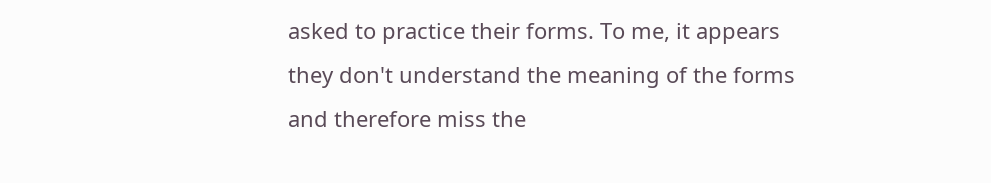asked to practice their forms. To me, it appears they don't understand the meaning of the forms and therefore miss the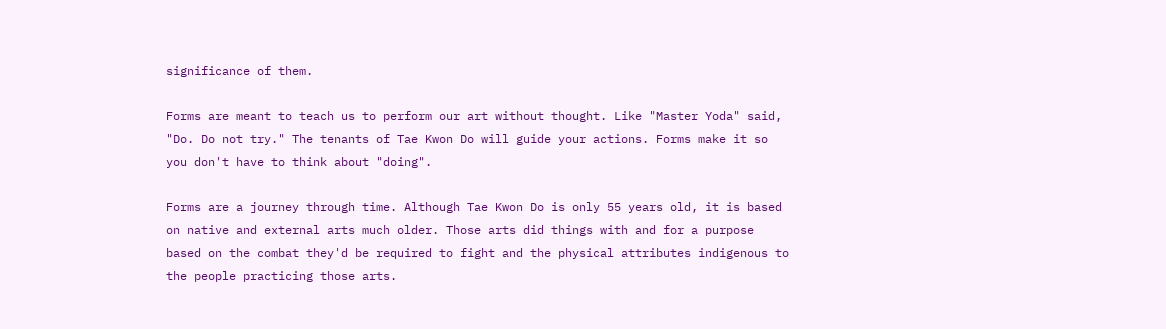significance of them.

Forms are meant to teach us to perform our art without thought. Like "Master Yoda" said, "Do. Do not try." The tenants of Tae Kwon Do will guide your actions. Forms make it so you don't have to think about "doing".

Forms are a journey through time. Although Tae Kwon Do is only 55 years old, it is based on native and external arts much older. Those arts did things with and for a purpose based on the combat they'd be required to fight and the physical attributes indigenous to the people practicing those arts.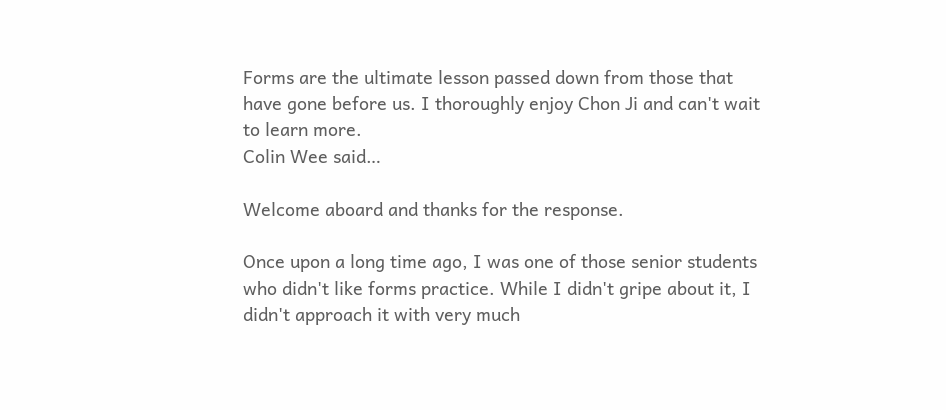Forms are the ultimate lesson passed down from those that have gone before us. I thoroughly enjoy Chon Ji and can't wait to learn more.
Colin Wee said…

Welcome aboard and thanks for the response.

Once upon a long time ago, I was one of those senior students who didn't like forms practice. While I didn't gripe about it, I didn't approach it with very much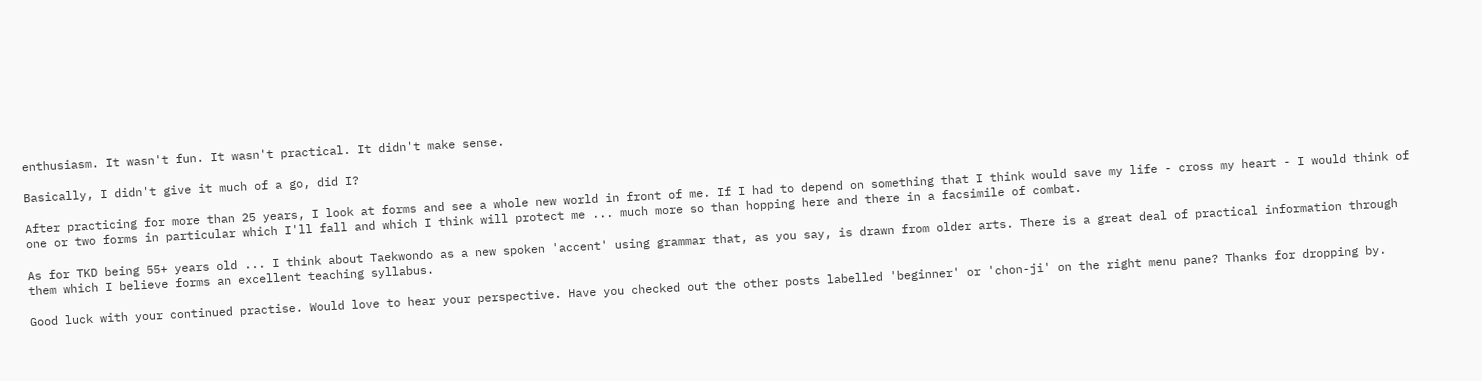enthusiasm. It wasn't fun. It wasn't practical. It didn't make sense.

Basically, I didn't give it much of a go, did I?

After practicing for more than 25 years, I look at forms and see a whole new world in front of me. If I had to depend on something that I think would save my life - cross my heart - I would think of one or two forms in particular which I'll fall and which I think will protect me ... much more so than hopping here and there in a facsimile of combat.

As for TKD being 55+ years old ... I think about Taekwondo as a new spoken 'accent' using grammar that, as you say, is drawn from older arts. There is a great deal of practical information through them which I believe forms an excellent teaching syllabus.

Good luck with your continued practise. Would love to hear your perspective. Have you checked out the other posts labelled 'beginner' or 'chon-ji' on the right menu pane? Thanks for dropping by.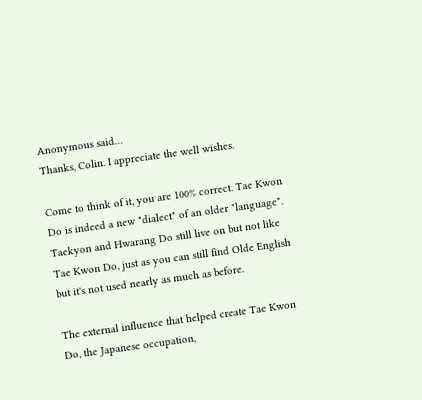Anonymous said…
Thanks, Colin. I appreciate the well wishes.

Come to think of it, you are 100% correct. Tae Kwon Do is indeed a new "dialect" of an older "language". Taekyon and Hwarang Do still live on but not like Tae Kwon Do, just as you can still find Olde English but it's not used nearly as much as before.

The external influence that helped create Tae Kwon Do, the Japanese occupation,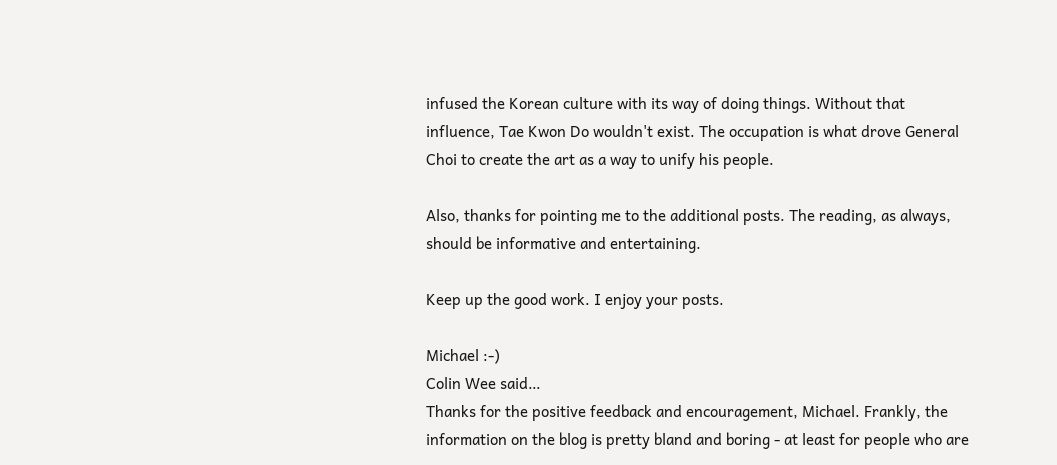infused the Korean culture with its way of doing things. Without that influence, Tae Kwon Do wouldn't exist. The occupation is what drove General Choi to create the art as a way to unify his people.

Also, thanks for pointing me to the additional posts. The reading, as always, should be informative and entertaining.

Keep up the good work. I enjoy your posts.

Michael :-)
Colin Wee said…
Thanks for the positive feedback and encouragement, Michael. Frankly, the information on the blog is pretty bland and boring - at least for people who are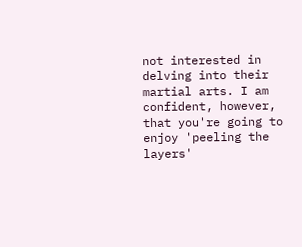not interested in delving into their martial arts. I am confident, however, that you're going to enjoy 'peeling the layers'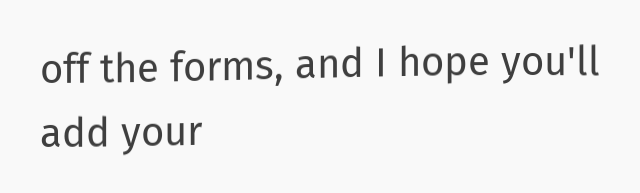off the forms, and I hope you'll add your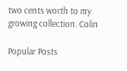two cents worth to my growing collection. Colin

Popular Posts